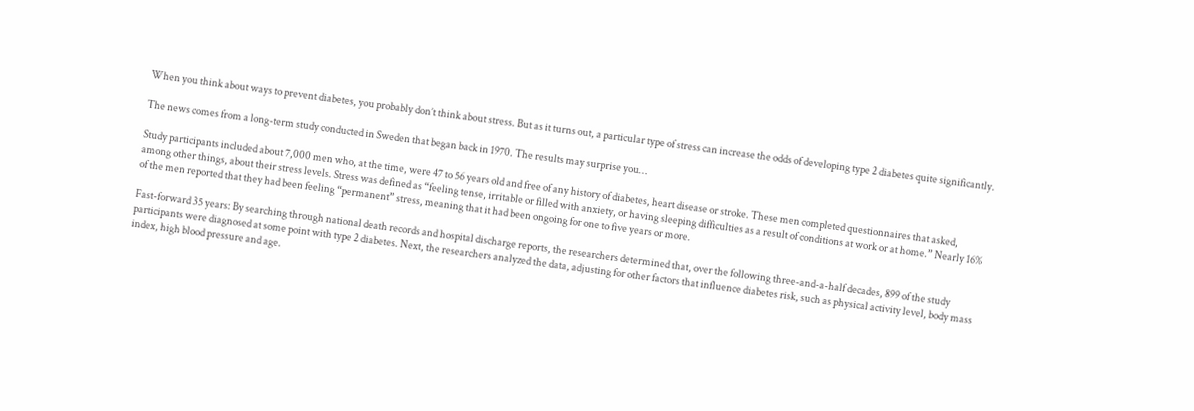When you think about ways to prevent diabetes, you probably don’t think about stress. But as it turns out, a particular type of stress can increase the odds of developing type 2 diabetes quite significantly.

The news comes from a long-term study conducted in Sweden that began back in 1970. The results may surprise you…

Study participants included about 7,000 men who, at the time, were 47 to 56 years old and free of any history of diabetes, heart disease or stroke. These men completed questionnaires that asked, among other things, about their stress levels. Stress was defined as “feeling tense, irritable or filled with anxiety, or having sleeping difficulties as a result of conditions at work or at home.” Nearly 16% of the men reported that they had been feeling “permanent” stress, meaning that it had been ongoing for one to five years or more.

Fast-forward 35 years: By searching through national death records and hospital discharge reports, the researchers determined that, over the following three-and-a-half decades, 899 of the study participants were diagnosed at some point with type 2 diabetes. Next, the researchers analyzed the data, adjusting for other factors that influence diabetes risk, such as physical activity level, body mass index, high blood pressure and age.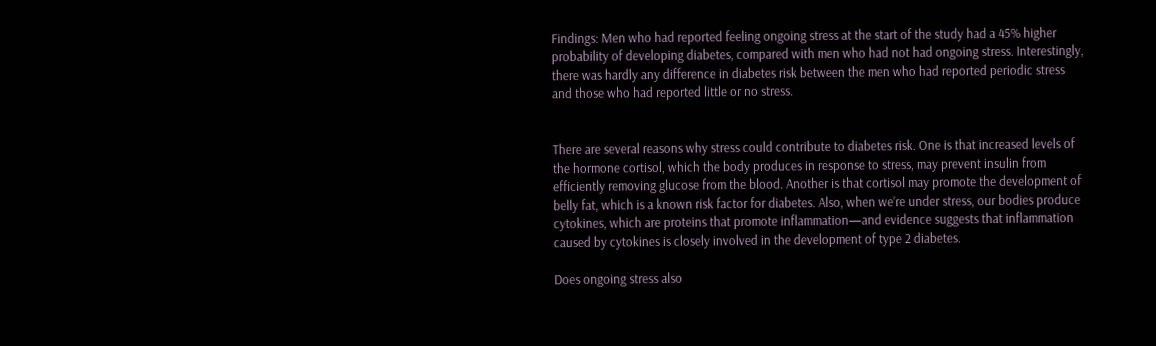Findings: Men who had reported feeling ongoing stress at the start of the study had a 45% higher probability of developing diabetes, compared with men who had not had ongoing stress. Interestingly, there was hardly any difference in diabetes risk between the men who had reported periodic stress and those who had reported little or no stress.


There are several reasons why stress could contribute to diabetes risk. One is that increased levels of the hormone cortisol, which the body produces in response to stress, may prevent insulin from efficiently removing glucose from the blood. Another is that cortisol may promote the development of belly fat, which is a known risk factor for diabetes. Also, when we’re under stress, our bodies produce cytokines, which are proteins that promote inflammation—and evidence suggests that inflammation caused by cytokines is closely involved in the development of type 2 diabetes.

Does ongoing stress also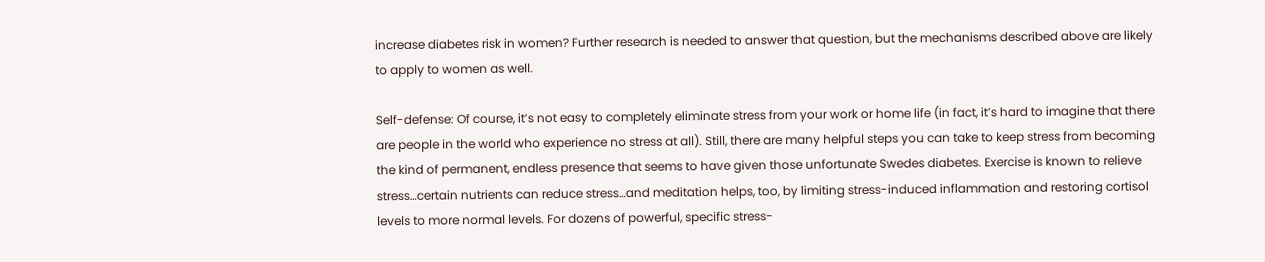increase diabetes risk in women? Further research is needed to answer that question, but the mechanisms described above are likely to apply to women as well.

Self-defense: Of course, it’s not easy to completely eliminate stress from your work or home life (in fact, it’s hard to imagine that there are people in the world who experience no stress at all). Still, there are many helpful steps you can take to keep stress from becoming the kind of permanent, endless presence that seems to have given those unfortunate Swedes diabetes. Exercise is known to relieve stress…certain nutrients can reduce stress…and meditation helps, too, by limiting stress-induced inflammation and restoring cortisol levels to more normal levels. For dozens of powerful, specific stress-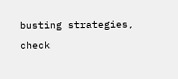busting strategies, check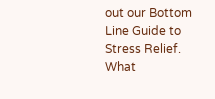out our Bottom Line Guide to Stress Relief. What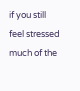if you still feel stressed much of the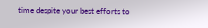time despite your best efforts to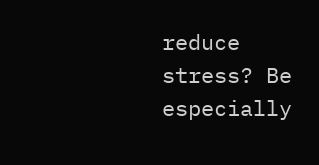reduce stress? Be especially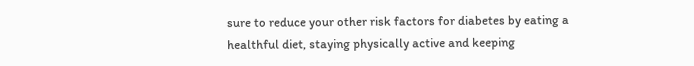sure to reduce your other risk factors for diabetes by eating a healthful diet, staying physically active and keeping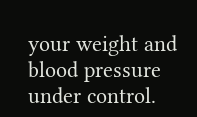your weight and blood pressure under control.